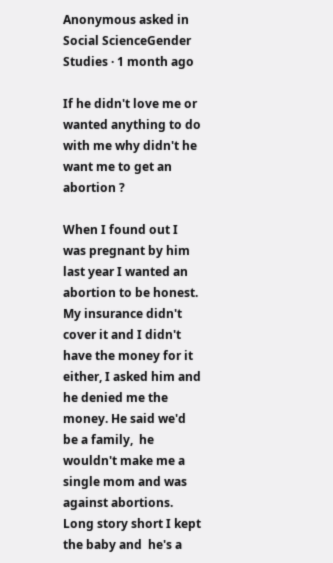Anonymous asked in Social ScienceGender Studies · 1 month ago

If he didn't love me or wanted anything to do with me why didn't he want me to get an abortion ?

When I found out I was pregnant by him last year I wanted an abortion to be honest. My insurance didn't cover it and I didn't have the money for it either, I asked him and he denied me the money. He said we'd be a family,  he wouldn't make me a single mom and was against abortions. Long story short I kept the baby and  he's a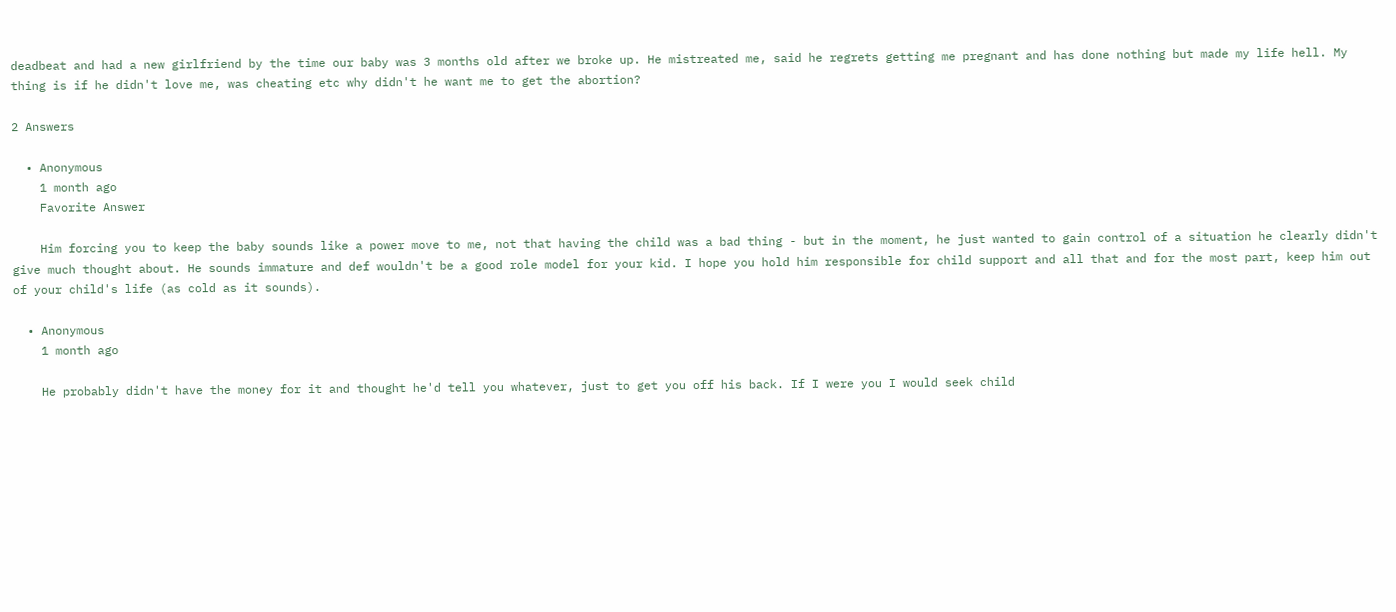deadbeat and had a new girlfriend by the time our baby was 3 months old after we broke up. He mistreated me, said he regrets getting me pregnant and has done nothing but made my life hell. My thing is if he didn't love me, was cheating etc why didn't he want me to get the abortion?

2 Answers

  • Anonymous
    1 month ago
    Favorite Answer

    Him forcing you to keep the baby sounds like a power move to me, not that having the child was a bad thing - but in the moment, he just wanted to gain control of a situation he clearly didn't give much thought about. He sounds immature and def wouldn't be a good role model for your kid. I hope you hold him responsible for child support and all that and for the most part, keep him out of your child's life (as cold as it sounds).

  • Anonymous
    1 month ago

    He probably didn't have the money for it and thought he'd tell you whatever, just to get you off his back. If I were you I would seek child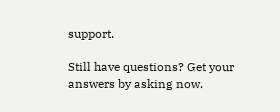support.

Still have questions? Get your answers by asking now.